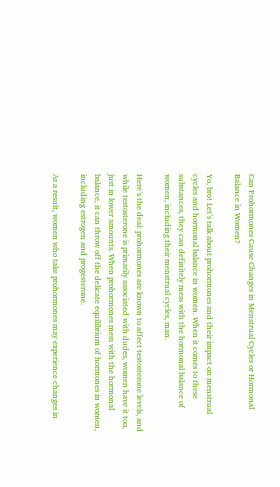Can Prohormones Cause Changes in Menstrual Cycles or Hormonal Balance in Women?

Yo, bro! Let’s talk about prohormones and their impact on menstrual cycles and hormonal balance in women. When it comes to these substances, they can definitely mess with the hormonal balance of women, including their menstrual cycles, man.

Here’s the deal: prohormones are known to affect testosterone levels, and while testosterone is primarily associated with dudes, women have it too, just in lower amounts. When prohormones mess with the hormonal balance, it can throw off the delicate equilibrium of hormones in women, including estrogen and progesterone.

As a result, women who take prohormones may experience changes in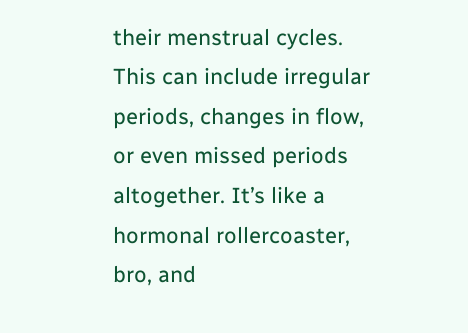their menstrual cycles. This can include irregular periods, changes in flow, or even missed periods altogether. It’s like a hormonal rollercoaster, bro, and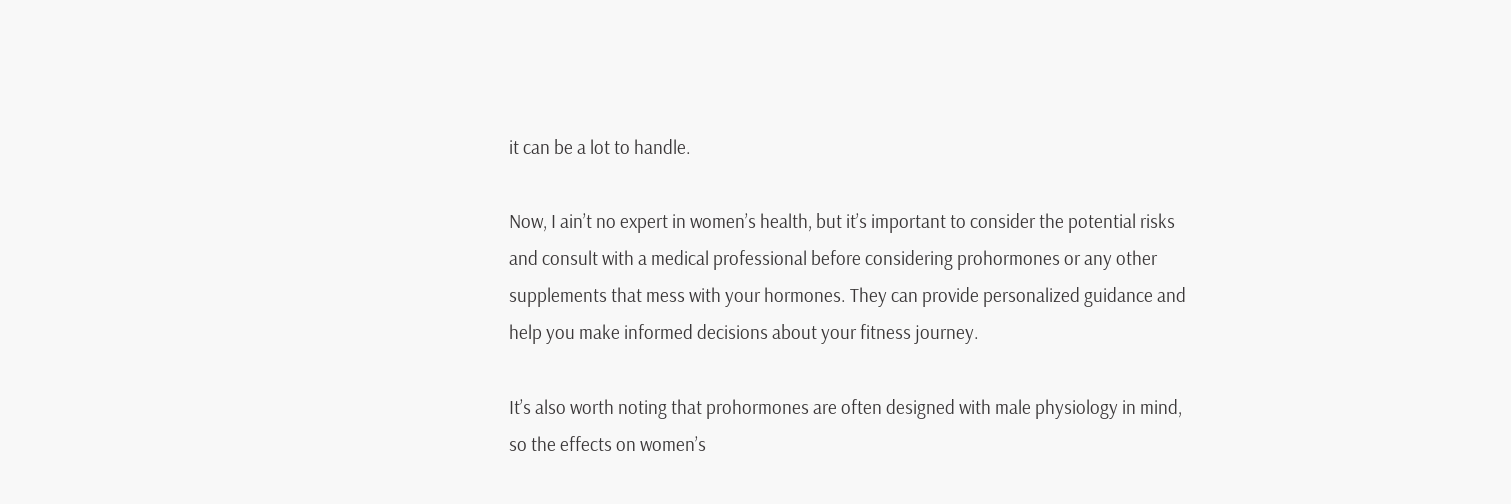it can be a lot to handle.

Now, I ain’t no expert in women’s health, but it’s important to consider the potential risks and consult with a medical professional before considering prohormones or any other supplements that mess with your hormones. They can provide personalized guidance and help you make informed decisions about your fitness journey.

It’s also worth noting that prohormones are often designed with male physiology in mind, so the effects on women’s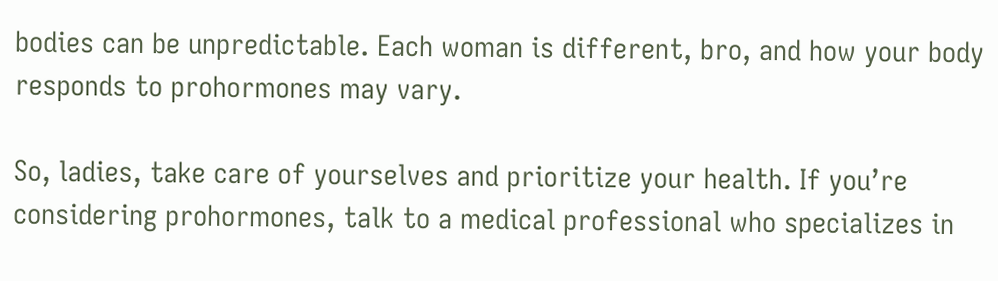bodies can be unpredictable. Each woman is different, bro, and how your body responds to prohormones may vary.

So, ladies, take care of yourselves and prioritize your health. If you’re considering prohormones, talk to a medical professional who specializes in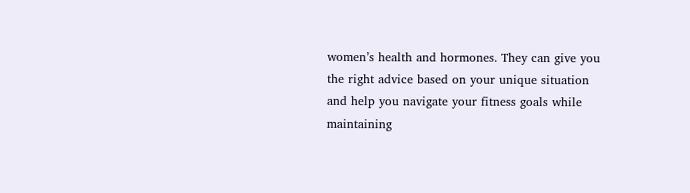women’s health and hormones. They can give you the right advice based on your unique situation and help you navigate your fitness goals while maintaining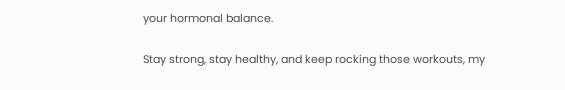your hormonal balance.

Stay strong, stay healthy, and keep rocking those workouts, my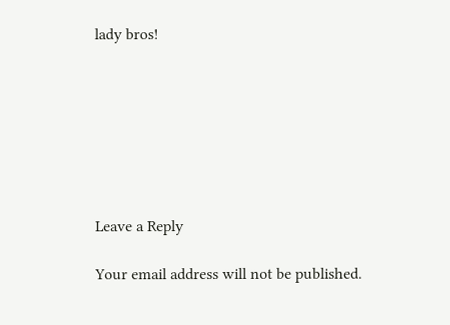lady bros!







Leave a Reply

Your email address will not be published.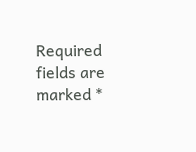Required fields are marked *